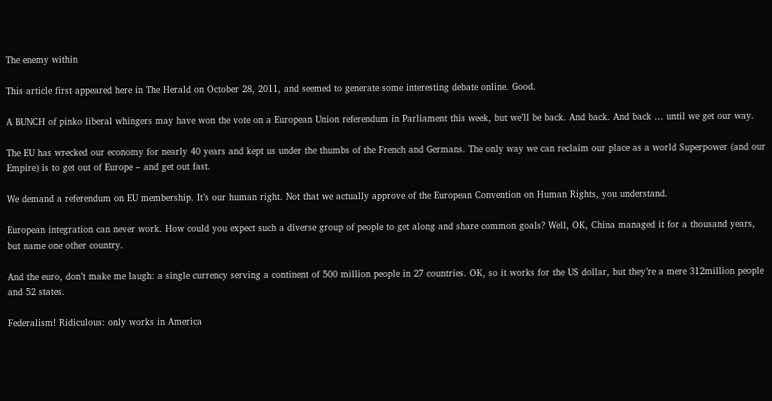The enemy within

This article first appeared here in The Herald on October 28, 2011, and seemed to generate some interesting debate online. Good.

A BUNCH of pinko liberal whingers may have won the vote on a European Union referendum in Parliament this week, but we’ll be back. And back. And back … until we get our way.

The EU has wrecked our economy for nearly 40 years and kept us under the thumbs of the French and Germans. The only way we can reclaim our place as a world Superpower (and our Empire) is to get out of Europe – and get out fast.

We demand a referendum on EU membership. It’s our human right. Not that we actually approve of the European Convention on Human Rights, you understand.

European integration can never work. How could you expect such a diverse group of people to get along and share common goals? Well, OK, China managed it for a thousand years, but name one other country.

And the euro, don’t make me laugh: a single currency serving a continent of 500 million people in 27 countries. OK, so it works for the US dollar, but they’re a mere 312million people and 52 states.

Federalism! Ridiculous: only works in America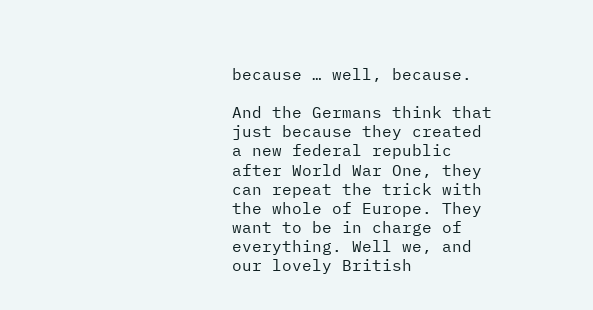because … well, because.

And the Germans think that just because they created a new federal republic after World War One, they can repeat the trick with the whole of Europe. They want to be in charge of everything. Well we, and our lovely British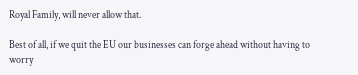Royal Family, will never allow that.

Best of all, if we quit the EU our businesses can forge ahead without having to worry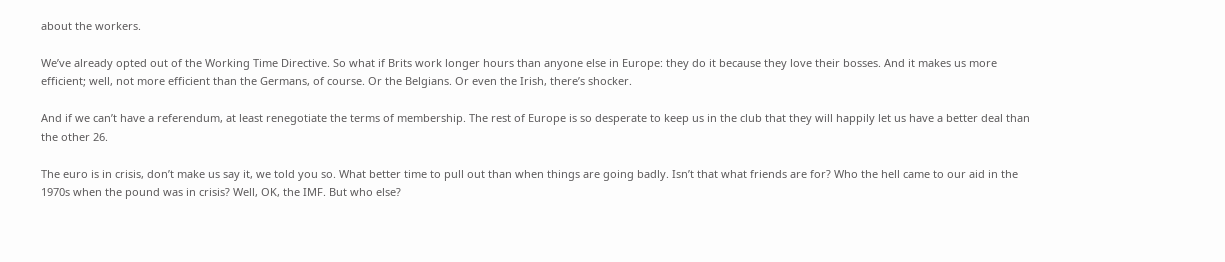about the workers.

We’ve already opted out of the Working Time Directive. So what if Brits work longer hours than anyone else in Europe: they do it because they love their bosses. And it makes us more efficient; well, not more efficient than the Germans, of course. Or the Belgians. Or even the Irish, there’s shocker.

And if we can’t have a referendum, at least renegotiate the terms of membership. The rest of Europe is so desperate to keep us in the club that they will happily let us have a better deal than the other 26.

The euro is in crisis, don’t make us say it, we told you so. What better time to pull out than when things are going badly. Isn’t that what friends are for? Who the hell came to our aid in the 1970s when the pound was in crisis? Well, OK, the IMF. But who else?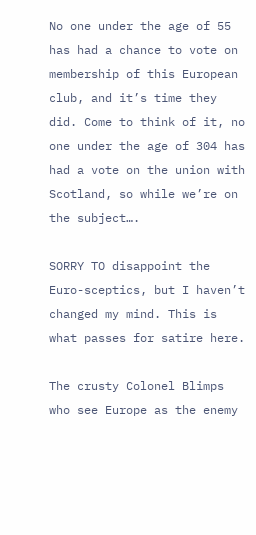No one under the age of 55 has had a chance to vote on membership of this European club, and it’s time they did. Come to think of it, no one under the age of 304 has had a vote on the union with Scotland, so while we’re on the subject….

SORRY TO disappoint the Euro-sceptics, but I haven’t changed my mind. This is what passes for satire here.

The crusty Colonel Blimps who see Europe as the enemy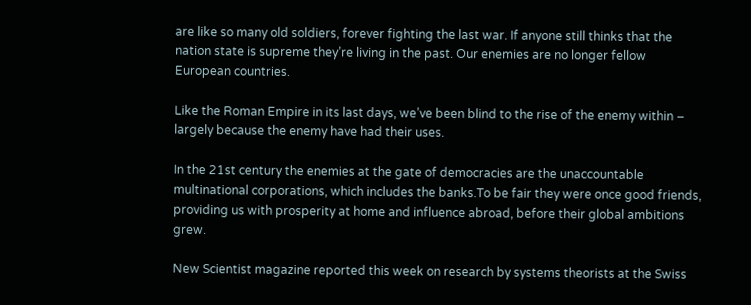are like so many old soldiers, forever fighting the last war. If anyone still thinks that the nation state is supreme they’re living in the past. Our enemies are no longer fellow European countries.

Like the Roman Empire in its last days, we’ve been blind to the rise of the enemy within – largely because the enemy have had their uses.

In the 21st century the enemies at the gate of democracies are the unaccountable multinational corporations, which includes the banks.To be fair they were once good friends, providing us with prosperity at home and influence abroad, before their global ambitions grew.

New Scientist magazine reported this week on research by systems theorists at the Swiss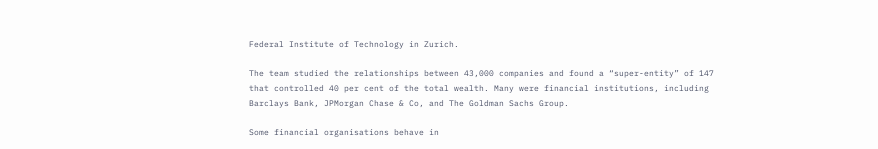Federal Institute of Technology in Zurich.

The team studied the relationships between 43,000 companies and found a “super-entity” of 147 that controlled 40 per cent of the total wealth. Many were financial institutions, including Barclays Bank, JPMorgan Chase & Co, and The Goldman Sachs Group.

Some financial organisations behave in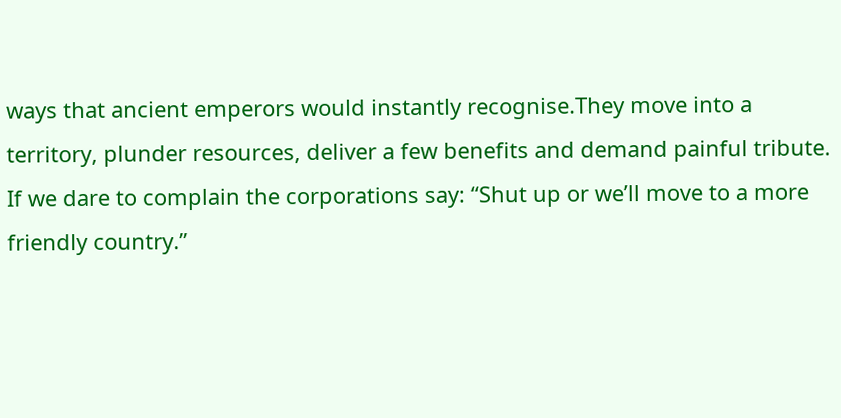ways that ancient emperors would instantly recognise.They move into a territory, plunder resources, deliver a few benefits and demand painful tribute. If we dare to complain the corporations say: “Shut up or we’ll move to a more friendly country.”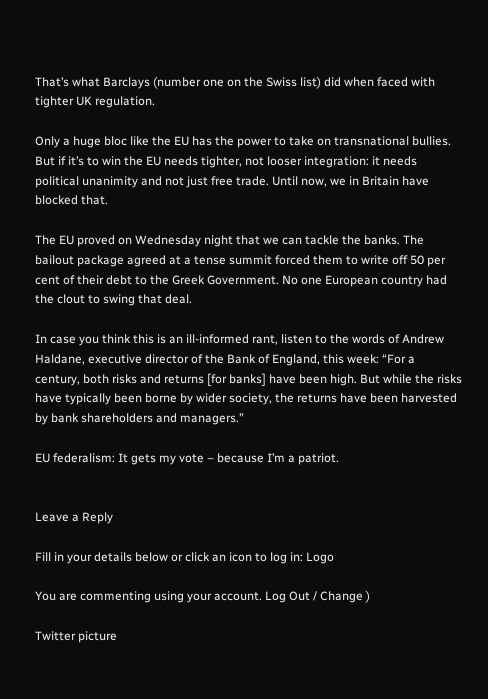That’s what Barclays (number one on the Swiss list) did when faced with tighter UK regulation.

Only a huge bloc like the EU has the power to take on transnational bullies. But if it’s to win the EU needs tighter, not looser integration: it needs political unanimity and not just free trade. Until now, we in Britain have blocked that.

The EU proved on Wednesday night that we can tackle the banks. The bailout package agreed at a tense summit forced them to write off 50 per cent of their debt to the Greek Government. No one European country had the clout to swing that deal.

In case you think this is an ill-informed rant, listen to the words of Andrew Haldane, executive director of the Bank of England, this week: “For a century, both risks and returns [for banks] have been high. But while the risks have typically been borne by wider society, the returns have been harvested by bank shareholders and managers.”

EU federalism: It gets my vote – because I’m a patriot.


Leave a Reply

Fill in your details below or click an icon to log in: Logo

You are commenting using your account. Log Out / Change )

Twitter picture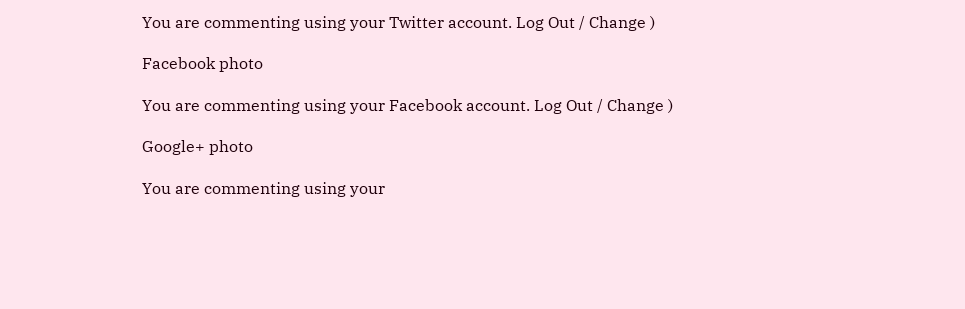You are commenting using your Twitter account. Log Out / Change )

Facebook photo

You are commenting using your Facebook account. Log Out / Change )

Google+ photo

You are commenting using your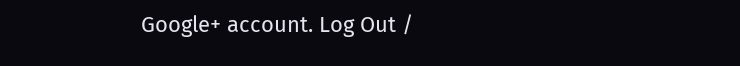Google+ account. Log Out /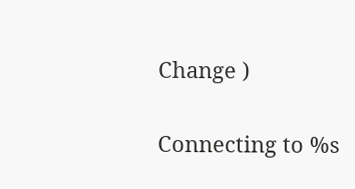Change )

Connecting to %s